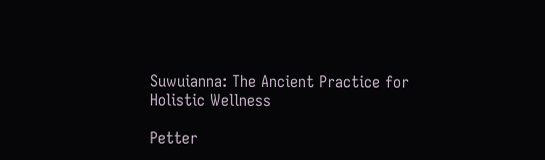Suwuianna: The Ancient Practice for Holistic Wellness

Petter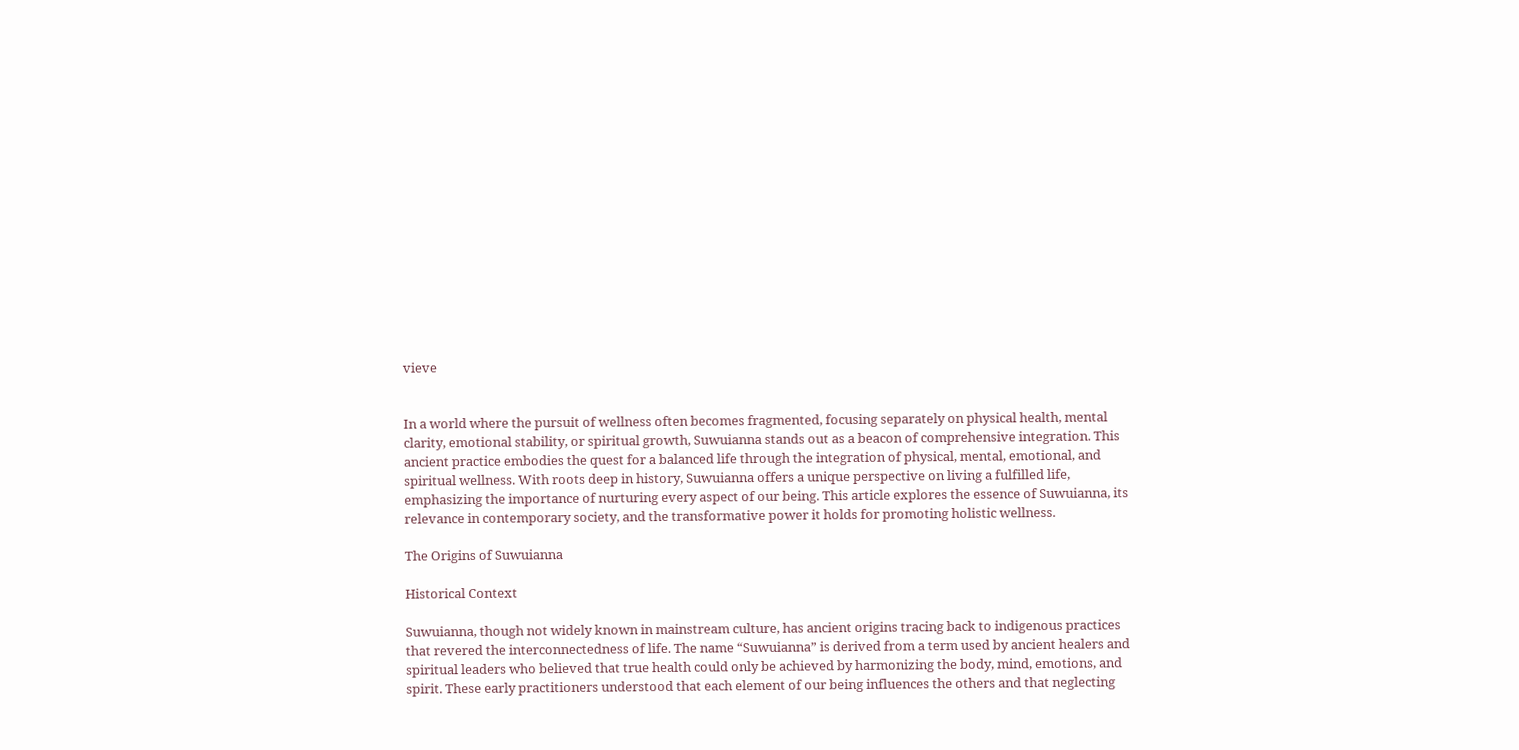vieve


In a world where the pursuit of wellness often becomes fragmented, focusing separately on physical health, mental clarity, emotional stability, or spiritual growth, Suwuianna stands out as a beacon of comprehensive integration. This ancient practice embodies the quest for a balanced life through the integration of physical, mental, emotional, and spiritual wellness. With roots deep in history, Suwuianna offers a unique perspective on living a fulfilled life, emphasizing the importance of nurturing every aspect of our being. This article explores the essence of Suwuianna, its relevance in contemporary society, and the transformative power it holds for promoting holistic wellness.

The Origins of Suwuianna

Historical Context

Suwuianna, though not widely known in mainstream culture, has ancient origins tracing back to indigenous practices that revered the interconnectedness of life. The name “Suwuianna” is derived from a term used by ancient healers and spiritual leaders who believed that true health could only be achieved by harmonizing the body, mind, emotions, and spirit. These early practitioners understood that each element of our being influences the others and that neglecting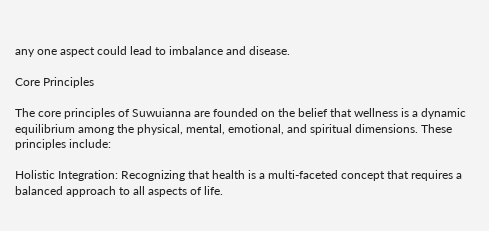any one aspect could lead to imbalance and disease.

Core Principles

The core principles of Suwuianna are founded on the belief that wellness is a dynamic equilibrium among the physical, mental, emotional, and spiritual dimensions. These principles include:

Holistic Integration: Recognizing that health is a multi-faceted concept that requires a balanced approach to all aspects of life.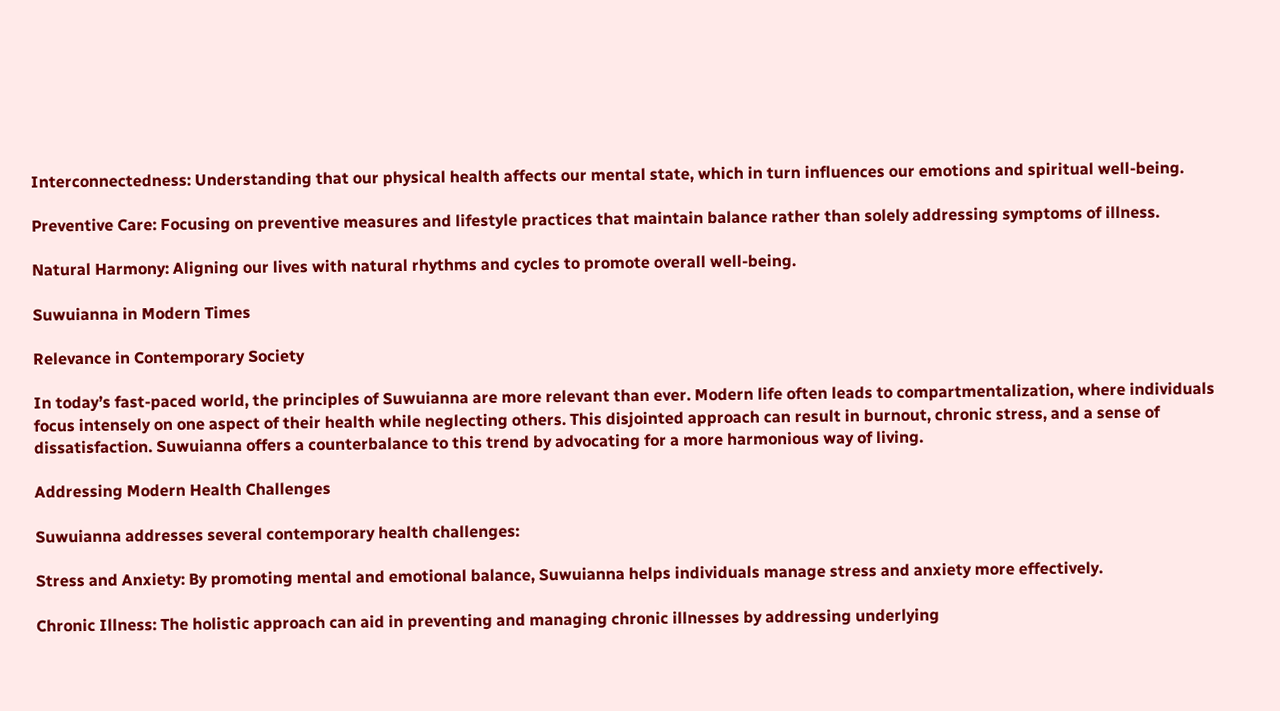Interconnectedness: Understanding that our physical health affects our mental state, which in turn influences our emotions and spiritual well-being.

Preventive Care: Focusing on preventive measures and lifestyle practices that maintain balance rather than solely addressing symptoms of illness.

Natural Harmony: Aligning our lives with natural rhythms and cycles to promote overall well-being.

Suwuianna in Modern Times

Relevance in Contemporary Society

In today’s fast-paced world, the principles of Suwuianna are more relevant than ever. Modern life often leads to compartmentalization, where individuals focus intensely on one aspect of their health while neglecting others. This disjointed approach can result in burnout, chronic stress, and a sense of dissatisfaction. Suwuianna offers a counterbalance to this trend by advocating for a more harmonious way of living.

Addressing Modern Health Challenges

Suwuianna addresses several contemporary health challenges:

Stress and Anxiety: By promoting mental and emotional balance, Suwuianna helps individuals manage stress and anxiety more effectively.

Chronic Illness: The holistic approach can aid in preventing and managing chronic illnesses by addressing underlying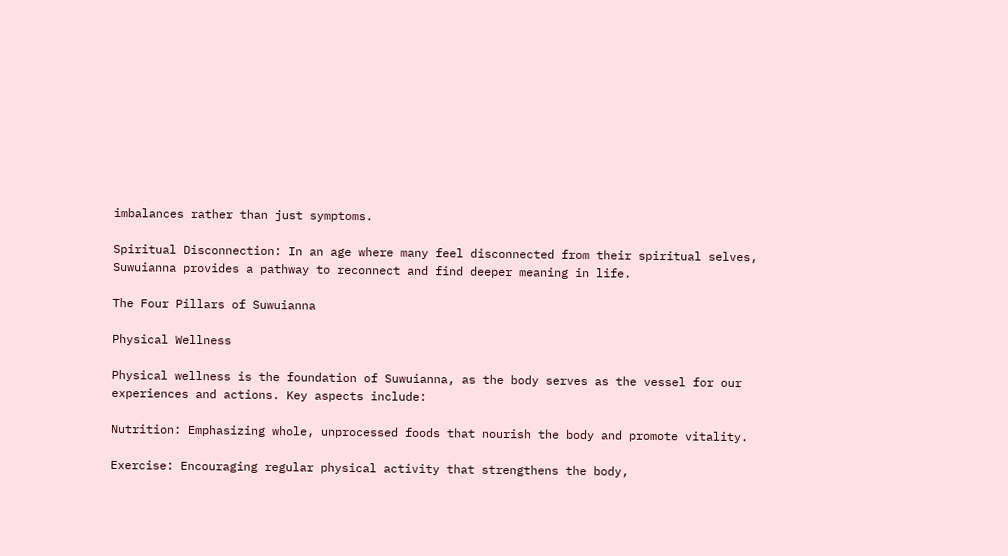imbalances rather than just symptoms.

Spiritual Disconnection: In an age where many feel disconnected from their spiritual selves, Suwuianna provides a pathway to reconnect and find deeper meaning in life.

The Four Pillars of Suwuianna

Physical Wellness

Physical wellness is the foundation of Suwuianna, as the body serves as the vessel for our experiences and actions. Key aspects include:

Nutrition: Emphasizing whole, unprocessed foods that nourish the body and promote vitality.

Exercise: Encouraging regular physical activity that strengthens the body,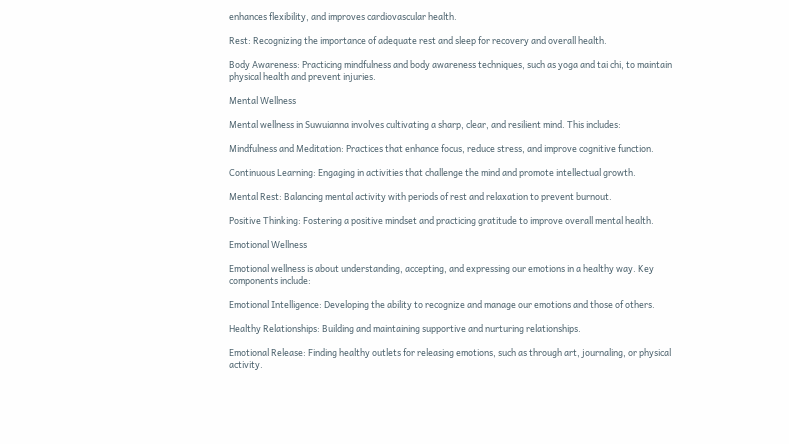enhances flexibility, and improves cardiovascular health.

Rest: Recognizing the importance of adequate rest and sleep for recovery and overall health.

Body Awareness: Practicing mindfulness and body awareness techniques, such as yoga and tai chi, to maintain physical health and prevent injuries.

Mental Wellness

Mental wellness in Suwuianna involves cultivating a sharp, clear, and resilient mind. This includes:

Mindfulness and Meditation: Practices that enhance focus, reduce stress, and improve cognitive function.

Continuous Learning: Engaging in activities that challenge the mind and promote intellectual growth.

Mental Rest: Balancing mental activity with periods of rest and relaxation to prevent burnout.

Positive Thinking: Fostering a positive mindset and practicing gratitude to improve overall mental health.

Emotional Wellness

Emotional wellness is about understanding, accepting, and expressing our emotions in a healthy way. Key components include:

Emotional Intelligence: Developing the ability to recognize and manage our emotions and those of others.

Healthy Relationships: Building and maintaining supportive and nurturing relationships.

Emotional Release: Finding healthy outlets for releasing emotions, such as through art, journaling, or physical activity.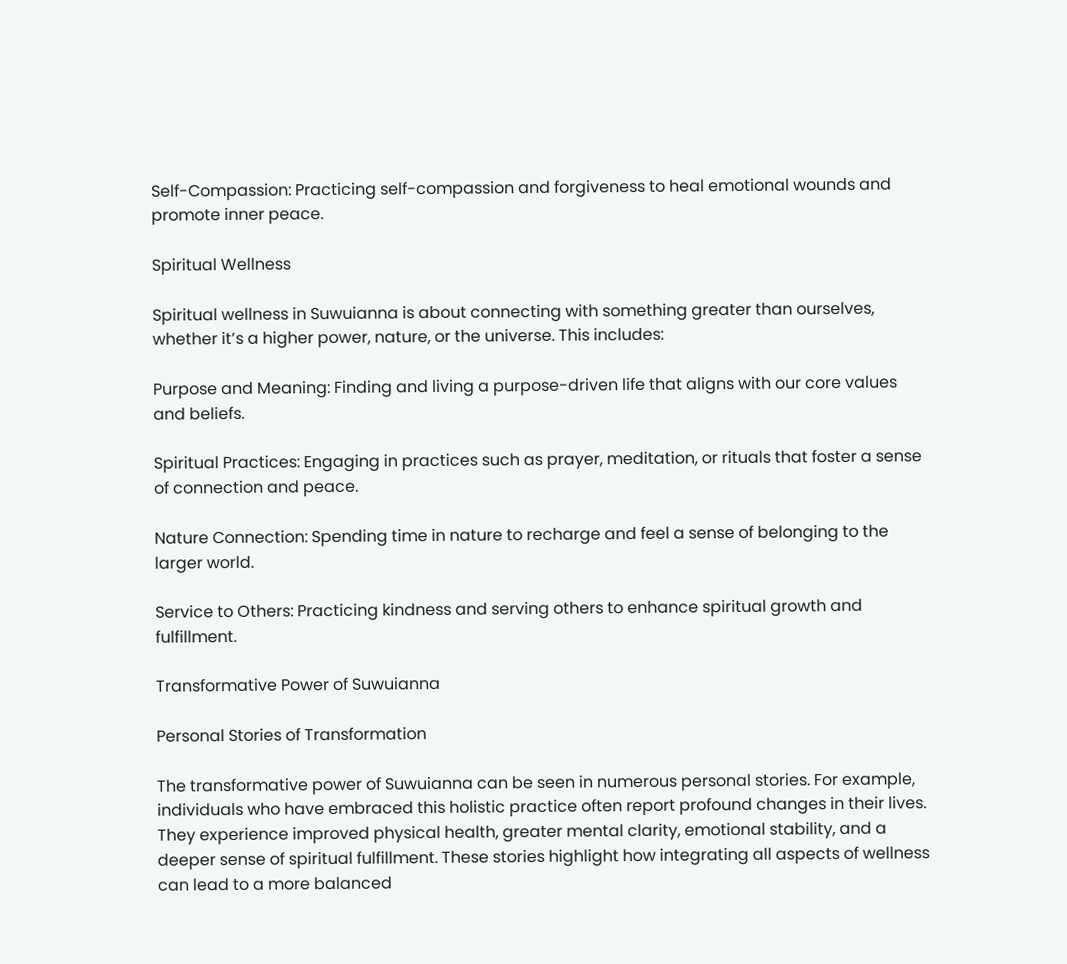Self-Compassion: Practicing self-compassion and forgiveness to heal emotional wounds and promote inner peace.

Spiritual Wellness

Spiritual wellness in Suwuianna is about connecting with something greater than ourselves, whether it’s a higher power, nature, or the universe. This includes:

Purpose and Meaning: Finding and living a purpose-driven life that aligns with our core values and beliefs.

Spiritual Practices: Engaging in practices such as prayer, meditation, or rituals that foster a sense of connection and peace.

Nature Connection: Spending time in nature to recharge and feel a sense of belonging to the larger world.

Service to Others: Practicing kindness and serving others to enhance spiritual growth and fulfillment.

Transformative Power of Suwuianna

Personal Stories of Transformation

The transformative power of Suwuianna can be seen in numerous personal stories. For example, individuals who have embraced this holistic practice often report profound changes in their lives. They experience improved physical health, greater mental clarity, emotional stability, and a deeper sense of spiritual fulfillment. These stories highlight how integrating all aspects of wellness can lead to a more balanced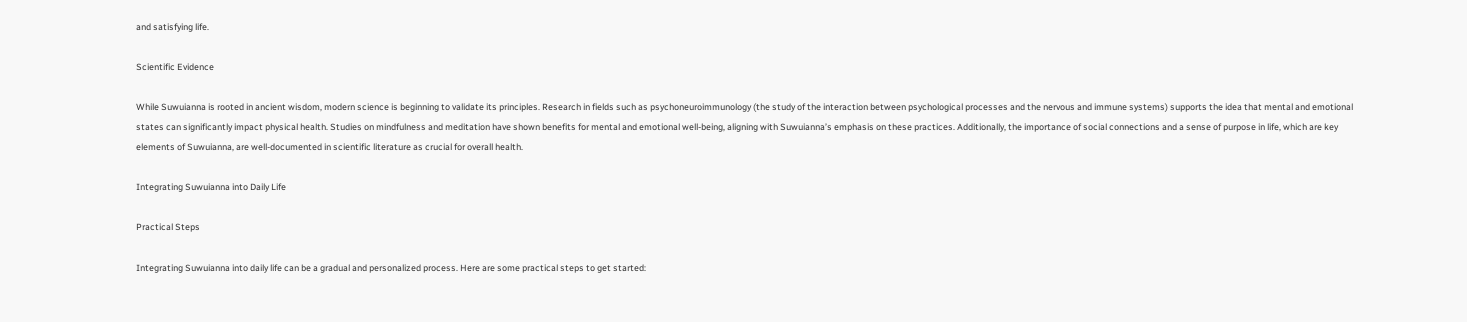and satisfying life.

Scientific Evidence

While Suwuianna is rooted in ancient wisdom, modern science is beginning to validate its principles. Research in fields such as psychoneuroimmunology (the study of the interaction between psychological processes and the nervous and immune systems) supports the idea that mental and emotional states can significantly impact physical health. Studies on mindfulness and meditation have shown benefits for mental and emotional well-being, aligning with Suwuianna’s emphasis on these practices. Additionally, the importance of social connections and a sense of purpose in life, which are key elements of Suwuianna, are well-documented in scientific literature as crucial for overall health.

Integrating Suwuianna into Daily Life

Practical Steps

Integrating Suwuianna into daily life can be a gradual and personalized process. Here are some practical steps to get started: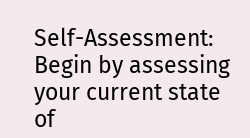Self-Assessment: Begin by assessing your current state of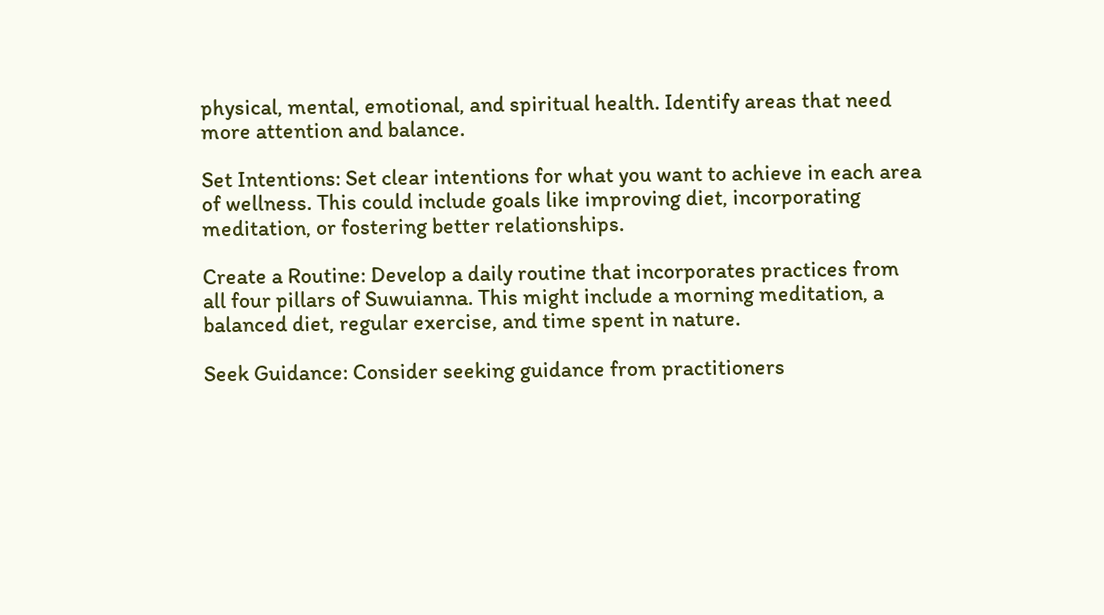physical, mental, emotional, and spiritual health. Identify areas that need more attention and balance.

Set Intentions: Set clear intentions for what you want to achieve in each area of wellness. This could include goals like improving diet, incorporating meditation, or fostering better relationships.

Create a Routine: Develop a daily routine that incorporates practices from all four pillars of Suwuianna. This might include a morning meditation, a balanced diet, regular exercise, and time spent in nature.

Seek Guidance: Consider seeking guidance from practitioners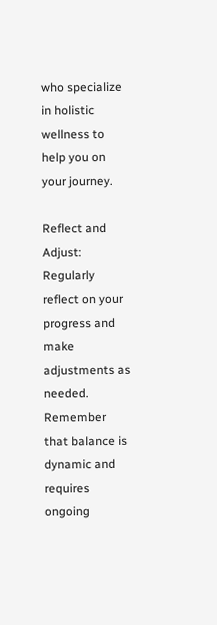who specialize in holistic wellness to help you on your journey.

Reflect and Adjust: Regularly reflect on your progress and make adjustments as needed. Remember that balance is dynamic and requires ongoing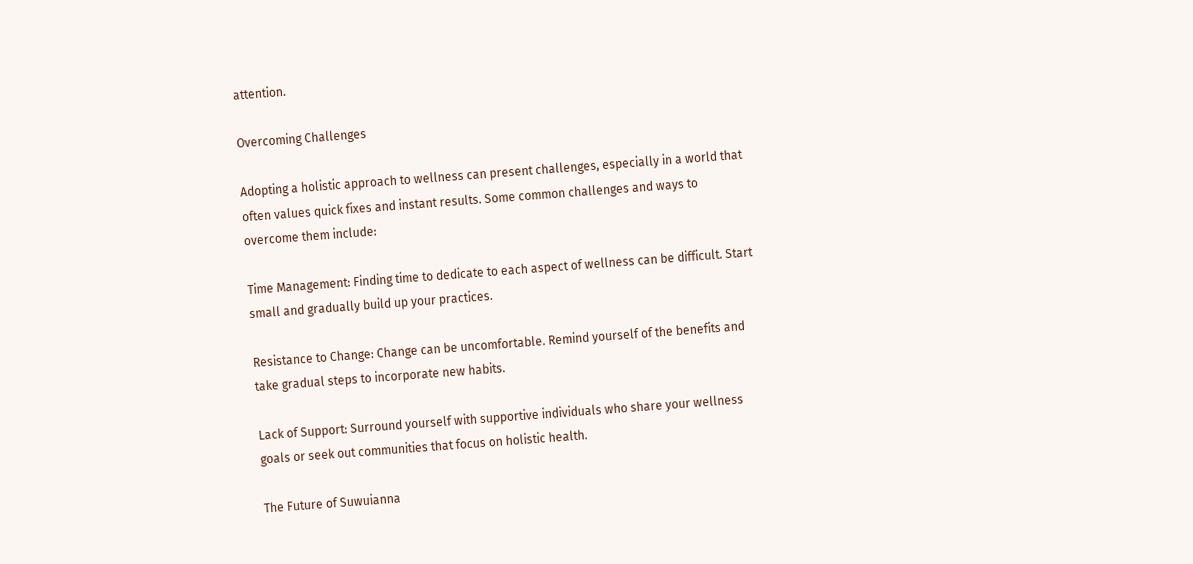attention.

Overcoming Challenges

Adopting a holistic approach to wellness can present challenges, especially in a world that often values quick fixes and instant results. Some common challenges and ways to overcome them include:

Time Management: Finding time to dedicate to each aspect of wellness can be difficult. Start small and gradually build up your practices.

Resistance to Change: Change can be uncomfortable. Remind yourself of the benefits and take gradual steps to incorporate new habits.

Lack of Support: Surround yourself with supportive individuals who share your wellness goals or seek out communities that focus on holistic health.

The Future of Suwuianna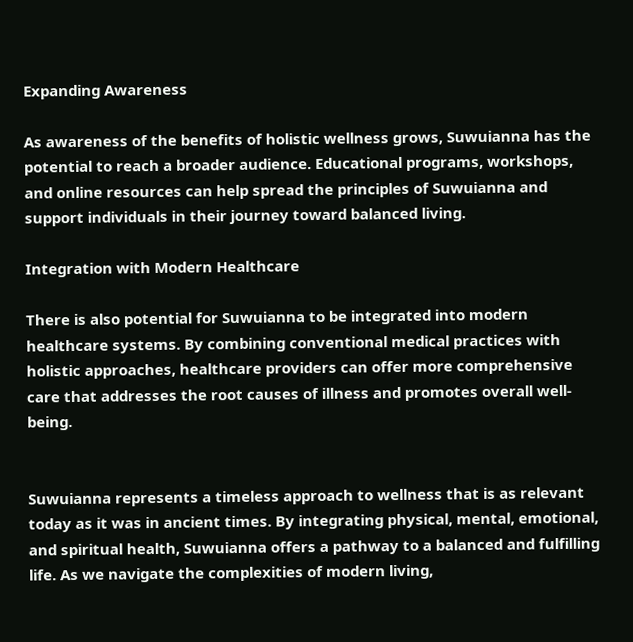Expanding Awareness

As awareness of the benefits of holistic wellness grows, Suwuianna has the potential to reach a broader audience. Educational programs, workshops, and online resources can help spread the principles of Suwuianna and support individuals in their journey toward balanced living.

Integration with Modern Healthcare

There is also potential for Suwuianna to be integrated into modern healthcare systems. By combining conventional medical practices with holistic approaches, healthcare providers can offer more comprehensive care that addresses the root causes of illness and promotes overall well-being.


Suwuianna represents a timeless approach to wellness that is as relevant today as it was in ancient times. By integrating physical, mental, emotional, and spiritual health, Suwuianna offers a pathway to a balanced and fulfilling life. As we navigate the complexities of modern living,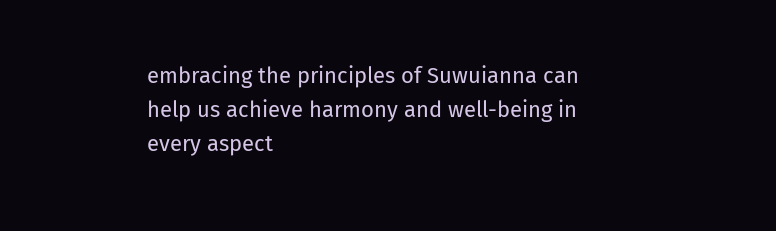embracing the principles of Suwuianna can help us achieve harmony and well-being in every aspect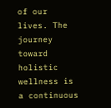of our lives. The journey toward holistic wellness is a continuous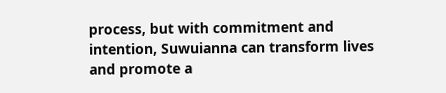process, but with commitment and intention, Suwuianna can transform lives and promote a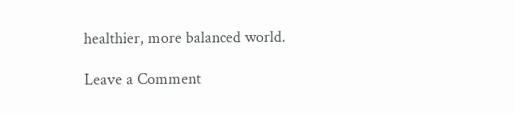healthier, more balanced world.

Leave a Comment